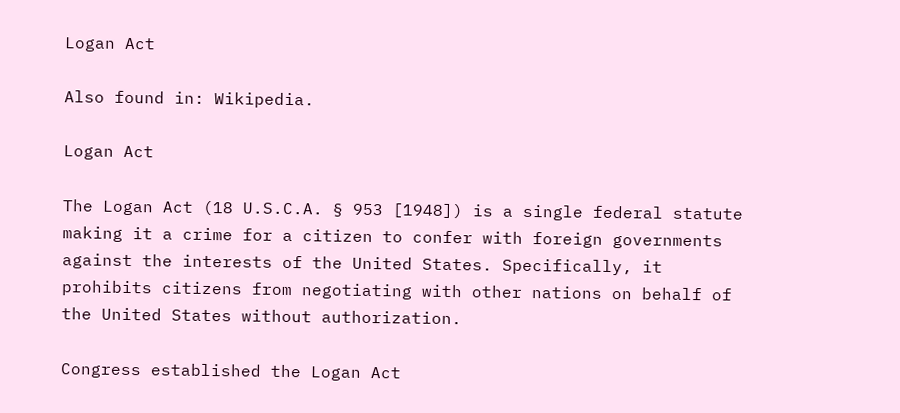Logan Act

Also found in: Wikipedia.

Logan Act

The Logan Act (18 U.S.C.A. § 953 [1948]) is a single federal statute making it a crime for a citizen to confer with foreign governments against the interests of the United States. Specifically, it prohibits citizens from negotiating with other nations on behalf of the United States without authorization.

Congress established the Logan Act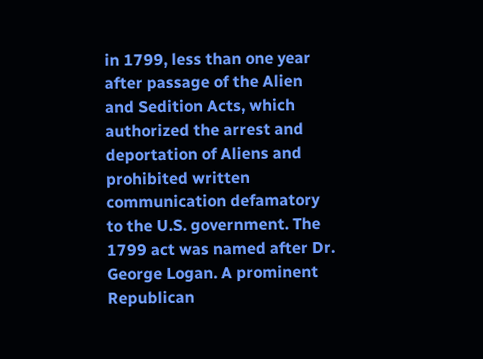in 1799, less than one year after passage of the Alien and Sedition Acts, which authorized the arrest and deportation of Aliens and prohibited written communication defamatory to the U.S. government. The 1799 act was named after Dr. George Logan. A prominent Republican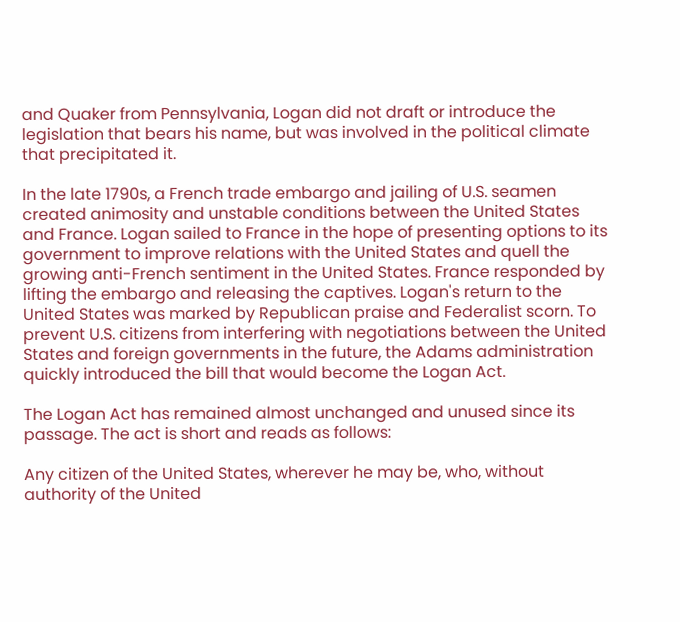and Quaker from Pennsylvania, Logan did not draft or introduce the legislation that bears his name, but was involved in the political climate that precipitated it.

In the late 1790s, a French trade embargo and jailing of U.S. seamen created animosity and unstable conditions between the United States and France. Logan sailed to France in the hope of presenting options to its government to improve relations with the United States and quell the growing anti-French sentiment in the United States. France responded by lifting the embargo and releasing the captives. Logan's return to the United States was marked by Republican praise and Federalist scorn. To prevent U.S. citizens from interfering with negotiations between the United States and foreign governments in the future, the Adams administration quickly introduced the bill that would become the Logan Act.

The Logan Act has remained almost unchanged and unused since its passage. The act is short and reads as follows:

Any citizen of the United States, wherever he may be, who, without authority of the United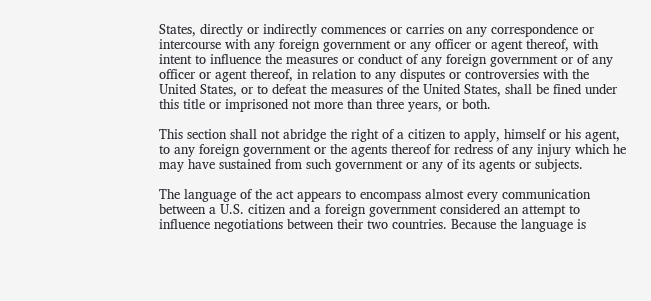States, directly or indirectly commences or carries on any correspondence or intercourse with any foreign government or any officer or agent thereof, with intent to influence the measures or conduct of any foreign government or of any officer or agent thereof, in relation to any disputes or controversies with the United States, or to defeat the measures of the United States, shall be fined under this title or imprisoned not more than three years, or both.

This section shall not abridge the right of a citizen to apply, himself or his agent, to any foreign government or the agents thereof for redress of any injury which he may have sustained from such government or any of its agents or subjects.

The language of the act appears to encompass almost every communication between a U.S. citizen and a foreign government considered an attempt to influence negotiations between their two countries. Because the language is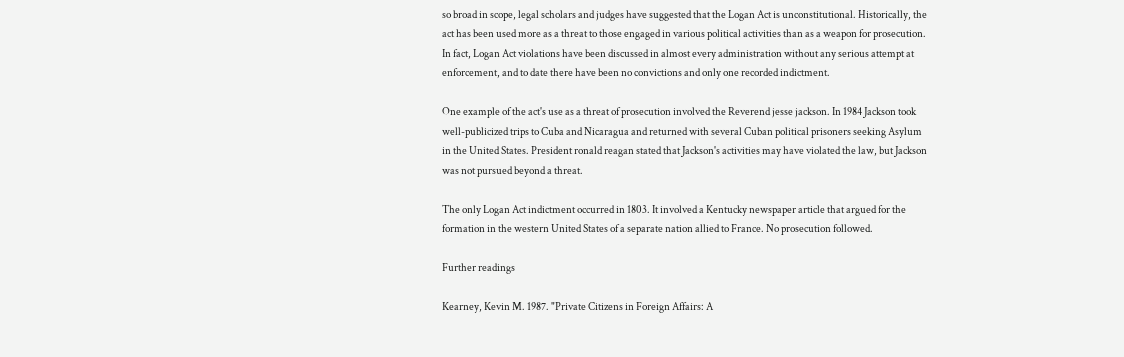so broad in scope, legal scholars and judges have suggested that the Logan Act is unconstitutional. Historically, the act has been used more as a threat to those engaged in various political activities than as a weapon for prosecution. In fact, Logan Act violations have been discussed in almost every administration without any serious attempt at enforcement, and to date there have been no convictions and only one recorded indictment.

One example of the act's use as a threat of prosecution involved the Reverend jesse jackson. In 1984 Jackson took well-publicized trips to Cuba and Nicaragua and returned with several Cuban political prisoners seeking Asylum in the United States. President ronald reagan stated that Jackson's activities may have violated the law, but Jackson was not pursued beyond a threat.

The only Logan Act indictment occurred in 1803. It involved a Kentucky newspaper article that argued for the formation in the western United States of a separate nation allied to France. No prosecution followed.

Further readings

Kearney, Kevin M. 1987. "Private Citizens in Foreign Affairs: A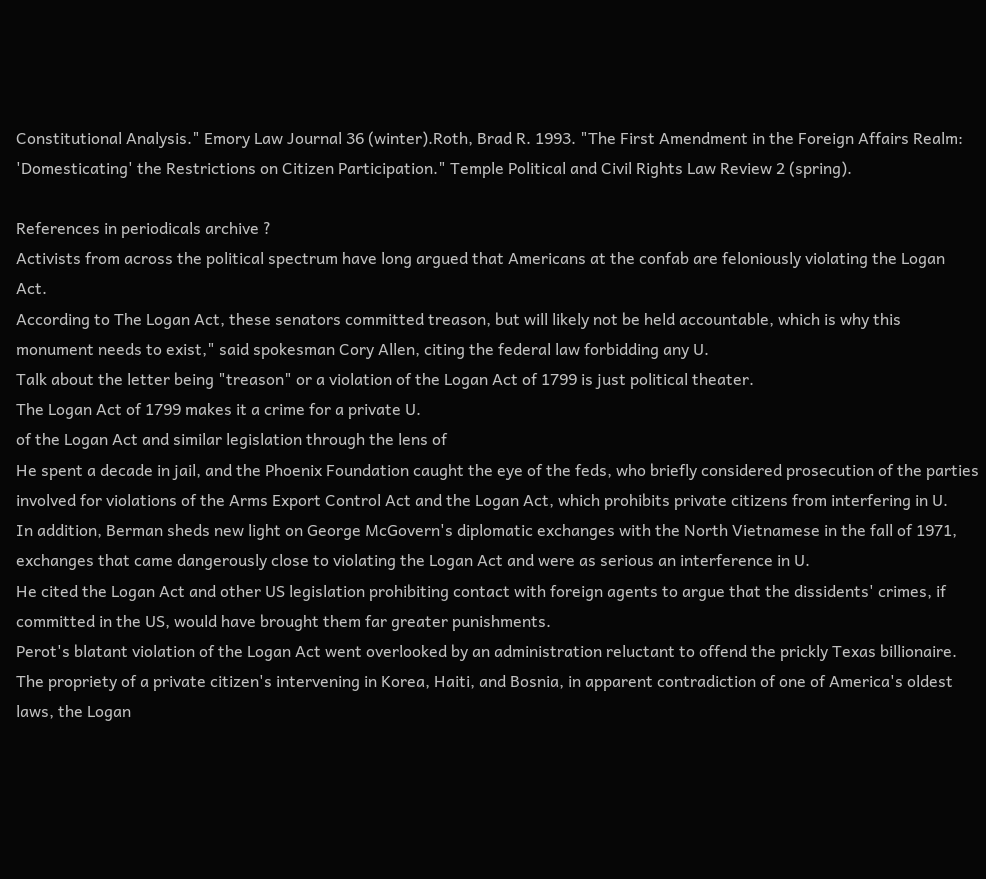Constitutional Analysis." Emory Law Journal 36 (winter).Roth, Brad R. 1993. "The First Amendment in the Foreign Affairs Realm: 'Domesticating' the Restrictions on Citizen Participation." Temple Political and Civil Rights Law Review 2 (spring).

References in periodicals archive ?
Activists from across the political spectrum have long argued that Americans at the confab are feloniously violating the Logan Act.
According to The Logan Act, these senators committed treason, but will likely not be held accountable, which is why this monument needs to exist," said spokesman Cory Allen, citing the federal law forbidding any U.
Talk about the letter being "treason" or a violation of the Logan Act of 1799 is just political theater.
The Logan Act of 1799 makes it a crime for a private U.
of the Logan Act and similar legislation through the lens of
He spent a decade in jail, and the Phoenix Foundation caught the eye of the feds, who briefly considered prosecution of the parties involved for violations of the Arms Export Control Act and the Logan Act, which prohibits private citizens from interfering in U.
In addition, Berman sheds new light on George McGovern's diplomatic exchanges with the North Vietnamese in the fall of 1971, exchanges that came dangerously close to violating the Logan Act and were as serious an interference in U.
He cited the Logan Act and other US legislation prohibiting contact with foreign agents to argue that the dissidents' crimes, if committed in the US, would have brought them far greater punishments.
Perot's blatant violation of the Logan Act went overlooked by an administration reluctant to offend the prickly Texas billionaire.
The propriety of a private citizen's intervening in Korea, Haiti, and Bosnia, in apparent contradiction of one of America's oldest laws, the Logan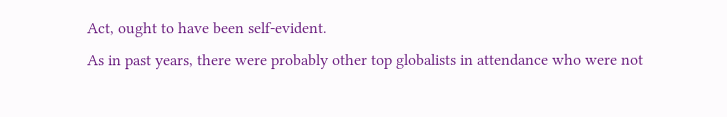Act, ought to have been self-evident.
As in past years, there were probably other top globalists in attendance who were not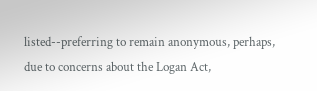listed--preferring to remain anonymous, perhaps, due to concerns about the Logan Act,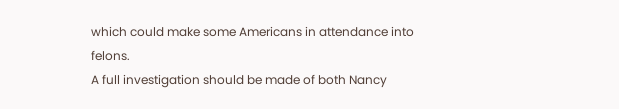which could make some Americans in attendance into felons.
A full investigation should be made of both Nancy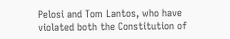Pelosi and Tom Lantos, who have violated both the Constitution of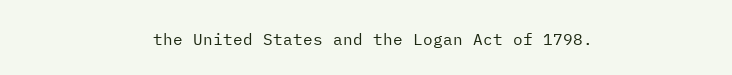the United States and the Logan Act of 1798.